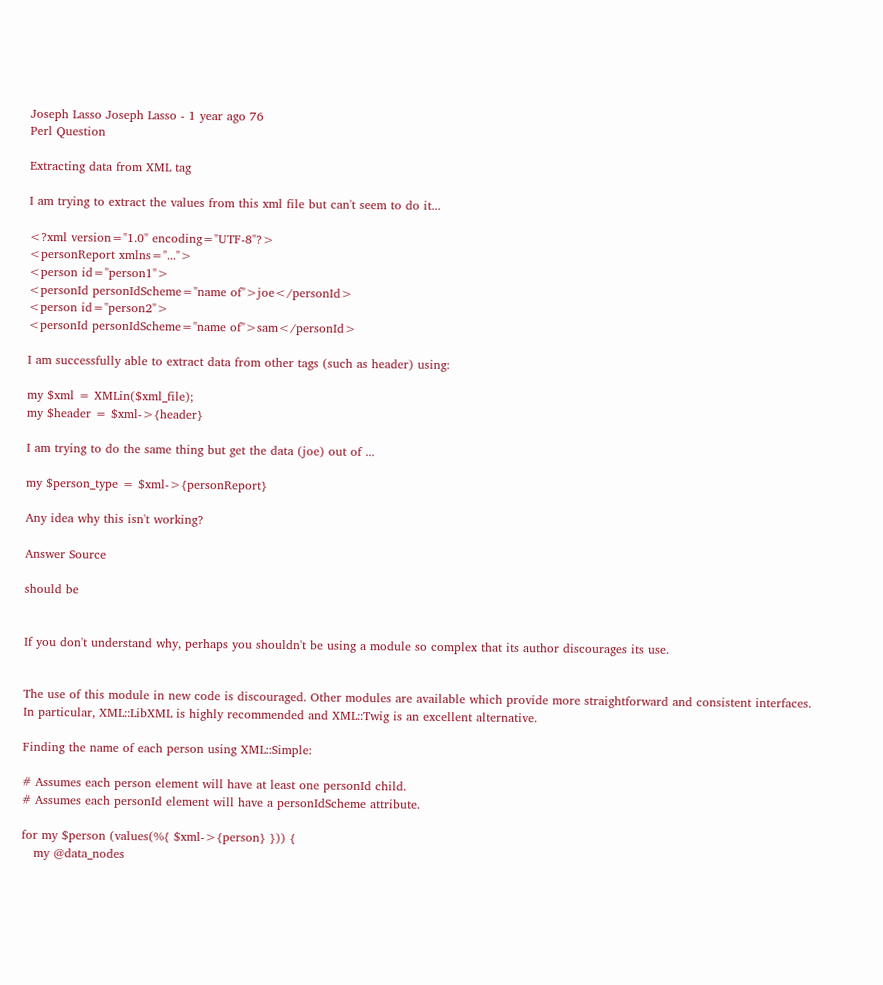Joseph Lasso Joseph Lasso - 1 year ago 76
Perl Question

Extracting data from XML tag

I am trying to extract the values from this xml file but can't seem to do it...

<?xml version="1.0" encoding="UTF-8"?>
<personReport xmlns="...">
<person id="person1">
<personId personIdScheme="name of">joe</personId>
<person id="person2">
<personId personIdScheme="name of">sam</personId>

I am successfully able to extract data from other tags (such as header) using:

my $xml = XMLin($xml_file);
my $header = $xml->{header}

I am trying to do the same thing but get the data (joe) out of ...

my $person_type = $xml->{personReport}

Any idea why this isn't working?

Answer Source

should be


If you don't understand why, perhaps you shouldn't be using a module so complex that its author discourages its use.


The use of this module in new code is discouraged. Other modules are available which provide more straightforward and consistent interfaces. In particular, XML::LibXML is highly recommended and XML::Twig is an excellent alternative.

Finding the name of each person using XML::Simple:

# Assumes each person element will have at least one personId child.
# Assumes each personId element will have a personIdScheme attribute.

for my $person (values(%{ $xml->{person} })) {
   my @data_nodes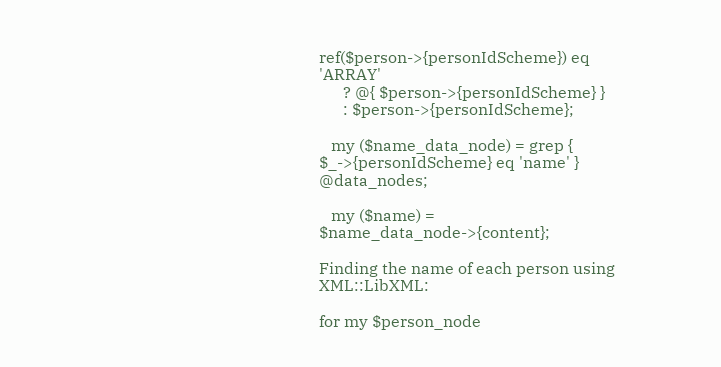ref($person->{personIdScheme}) eq 'ARRAY'
      ? @{ $person->{personIdScheme} }
      : $person->{personIdScheme};

   my ($name_data_node) = grep { $_->{personIdScheme} eq 'name' } @data_nodes;

   my ($name) = $name_data_node->{content};

Finding the name of each person using XML::LibXML:

for my $person_node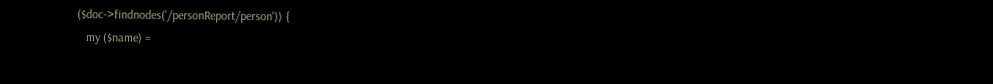($doc->findnodes('/personReport/person')) {
   my ($name) =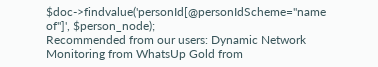$doc->findvalue('personId[@personIdScheme="name of"]', $person_node);
Recommended from our users: Dynamic Network Monitoring from WhatsUp Gold from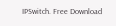IPSwitch. Free Download